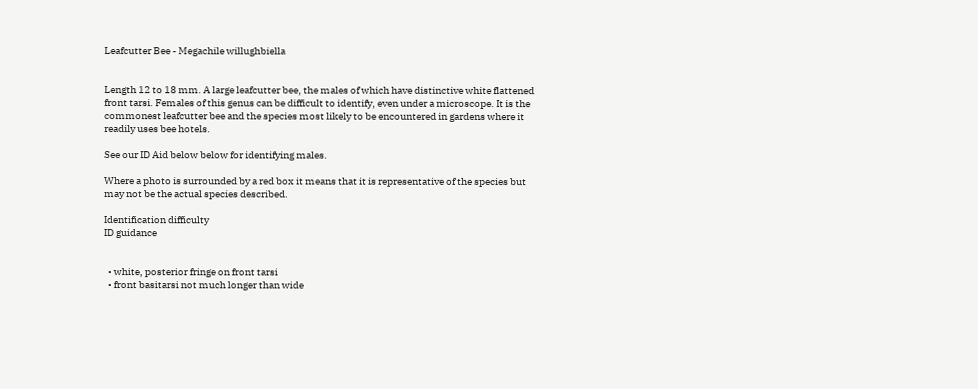Leafcutter Bee - Megachile willughbiella


Length 12 to 18 mm. A large leafcutter bee, the males of which have distinctive white flattened front tarsi. Females of this genus can be difficult to identify, even under a microscope. It is the commonest leafcutter bee and the species most likely to be encountered in gardens where it readily uses bee hotels.

See our ID Aid below below for identifying males.

Where a photo is surrounded by a red box it means that it is representative of the species but may not be the actual species described.

Identification difficulty
ID guidance


  • white, posterior fringe on front tarsi
  • front basitarsi not much longer than wide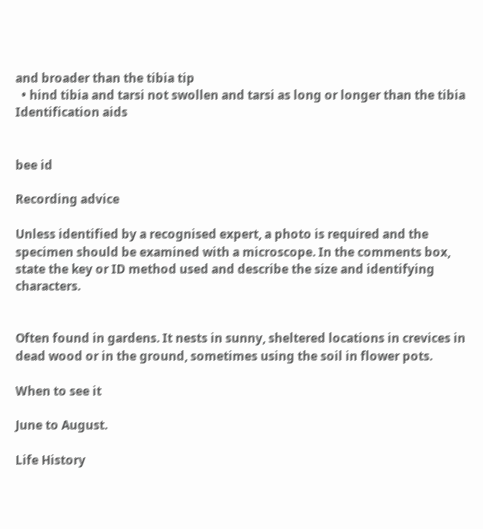and broader than the tibia tip
  • hind tibia and tarsi not swollen and tarsi as long or longer than the tibia
Identification aids


bee id

Recording advice

Unless identified by a recognised expert, a photo is required and the specimen should be examined with a microscope. In the comments box, state the key or ID method used and describe the size and identifying characters.


Often found in gardens. It nests in sunny, sheltered locations in crevices in dead wood or in the ground, sometimes using the soil in flower pots.

When to see it

June to August.

Life History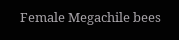Female Megachile bees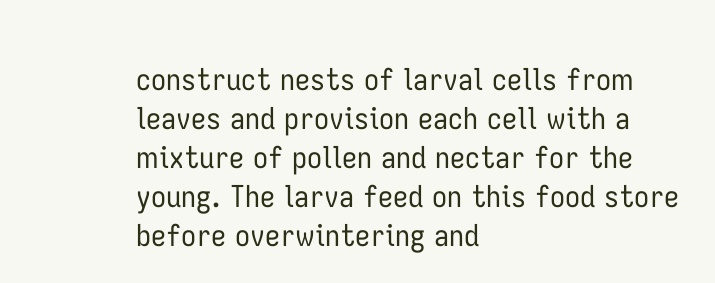construct nests of larval cells from leaves and provision each cell with a mixture of pollen and nectar for the young. The larva feed on this food store before overwintering and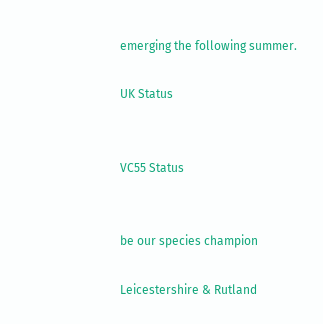emerging the following summer.

UK Status


VC55 Status


be our species champion

Leicestershire & Rutland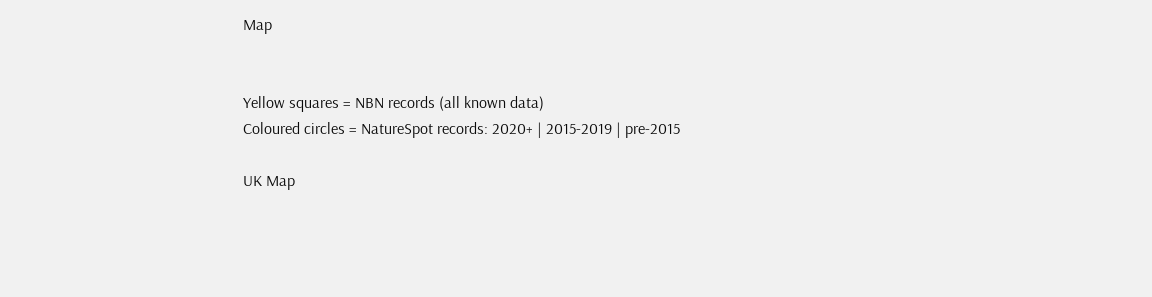Map


Yellow squares = NBN records (all known data)
Coloured circles = NatureSpot records: 2020+ | 2015-2019 | pre-2015

UK Map